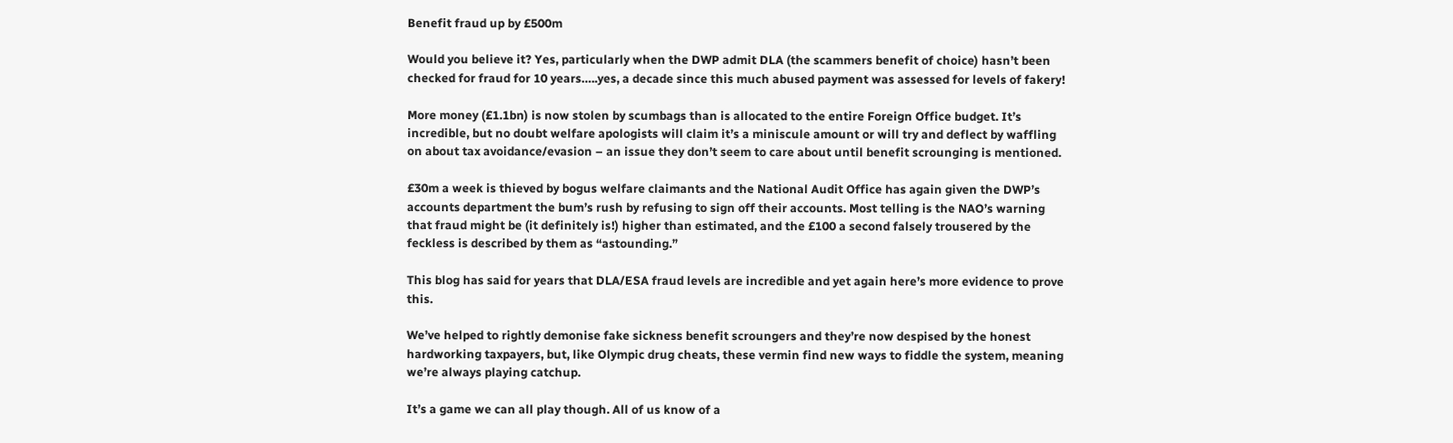Benefit fraud up by £500m

Would you believe it? Yes, particularly when the DWP admit DLA (the scammers benefit of choice) hasn’t been checked for fraud for 10 years…..yes, a decade since this much abused payment was assessed for levels of fakery!

More money (£1.1bn) is now stolen by scumbags than is allocated to the entire Foreign Office budget. It’s incredible, but no doubt welfare apologists will claim it’s a miniscule amount or will try and deflect by waffling on about tax avoidance/evasion – an issue they don’t seem to care about until benefit scrounging is mentioned.

£30m a week is thieved by bogus welfare claimants and the National Audit Office has again given the DWP’s accounts department the bum’s rush by refusing to sign off their accounts. Most telling is the NAO’s warning that fraud might be (it definitely is!) higher than estimated, and the £100 a second falsely trousered by the feckless is described by them as “astounding.”

This blog has said for years that DLA/ESA fraud levels are incredible and yet again here’s more evidence to prove this.

We’ve helped to rightly demonise fake sickness benefit scroungers and they’re now despised by the honest hardworking taxpayers, but, like Olympic drug cheats, these vermin find new ways to fiddle the system, meaning we’re always playing catchup.

It’s a game we can all play though. All of us know of a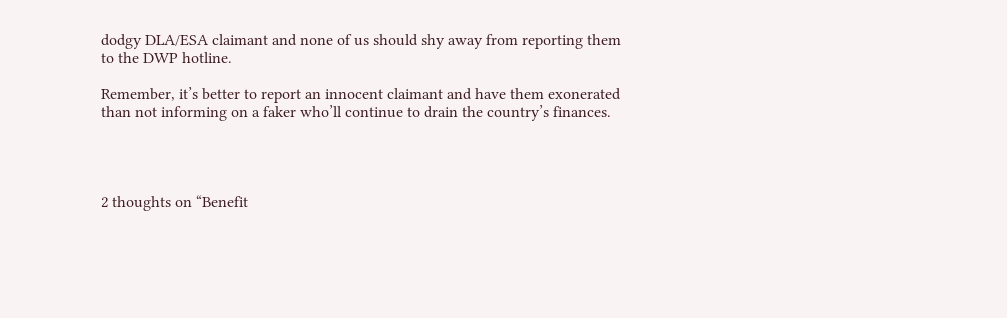dodgy DLA/ESA claimant and none of us should shy away from reporting them to the DWP hotline.

Remember, it’s better to report an innocent claimant and have them exonerated than not informing on a faker who’ll continue to drain the country’s finances.




2 thoughts on “Benefit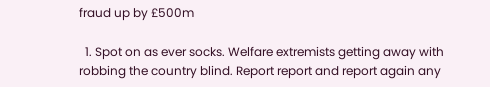fraud up by £500m

  1. Spot on as ever socks. Welfare extremists getting away with robbing the country blind. Report report and report again any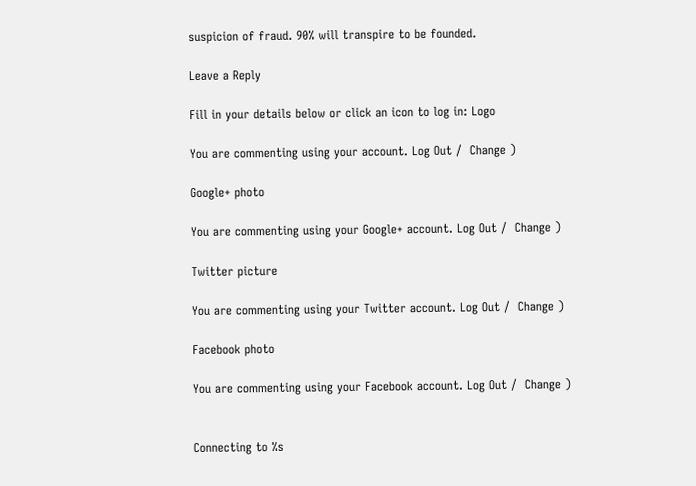suspicion of fraud. 90% will transpire to be founded.

Leave a Reply

Fill in your details below or click an icon to log in: Logo

You are commenting using your account. Log Out /  Change )

Google+ photo

You are commenting using your Google+ account. Log Out /  Change )

Twitter picture

You are commenting using your Twitter account. Log Out /  Change )

Facebook photo

You are commenting using your Facebook account. Log Out /  Change )


Connecting to %s